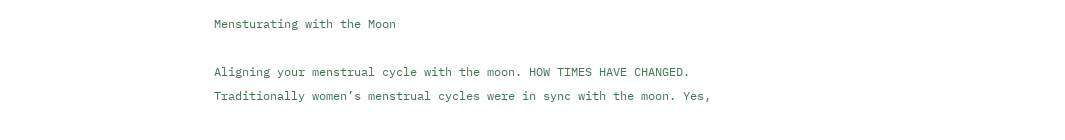Mensturating with the Moon

Aligning your menstrual cycle with the moon. HOW TIMES HAVE CHANGED. Traditionally women’s menstrual cycles were in sync with the moon. Yes,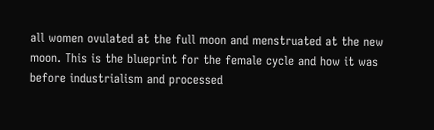all women ovulated at the full moon and menstruated at the new moon. This is the blueprint for the female cycle and how it was before industrialism and processed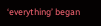‘everything’ began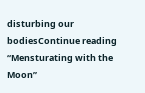disturbing our bodiesContinue reading “Mensturating with the Moon”